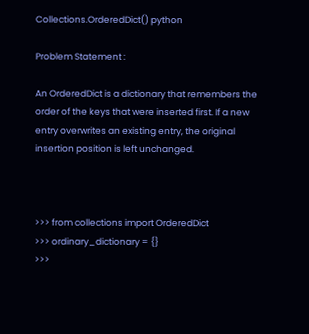Collections.OrderedDict() python

Problem Statement :

An OrderedDict is a dictionary that remembers the order of the keys that were inserted first. If a new entry overwrites an existing entry, the original insertion position is left unchanged.



>>> from collections import OrderedDict
>>> ordinary_dictionary = {}
>>>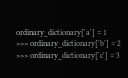ordinary_dictionary['a'] = 1
>>> ordinary_dictionary['b'] = 2
>>> ordinary_dictionary['c'] = 3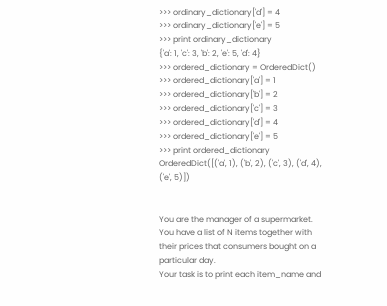>>> ordinary_dictionary['d'] = 4
>>> ordinary_dictionary['e'] = 5
>>> print ordinary_dictionary
{'a': 1, 'c': 3, 'b': 2, 'e': 5, 'd': 4}
>>> ordered_dictionary = OrderedDict()
>>> ordered_dictionary['a'] = 1
>>> ordered_dictionary['b'] = 2
>>> ordered_dictionary['c'] = 3
>>> ordered_dictionary['d'] = 4
>>> ordered_dictionary['e'] = 5
>>> print ordered_dictionary
OrderedDict([('a', 1), ('b', 2), ('c', 3), ('d', 4), ('e', 5)])


You are the manager of a supermarket.
You have a list of N items together with their prices that consumers bought on a particular day.
Your task is to print each item_name and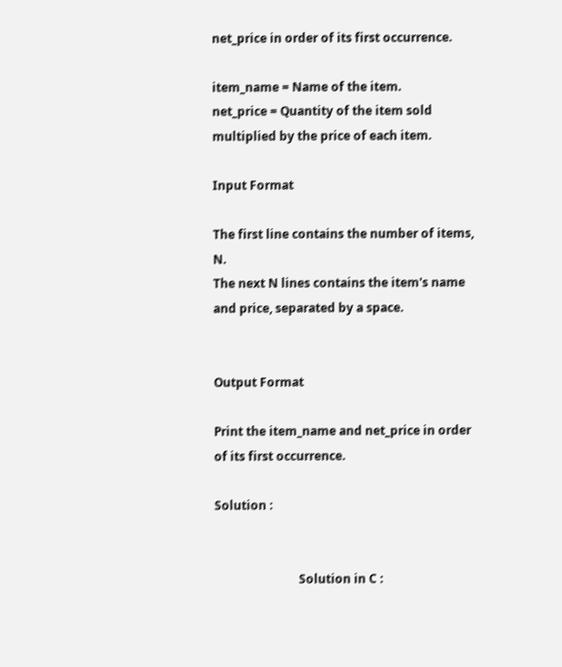net_price in order of its first occurrence.

item_name = Name of the item.
net_price = Quantity of the item sold multiplied by the price of each item.

Input Format

The first line contains the number of items, N.
The next N lines contains the item's name and price, separated by a space.


Output Format

Print the item_name and net_price in order of its first occurrence.

Solution :


                            Solution in C :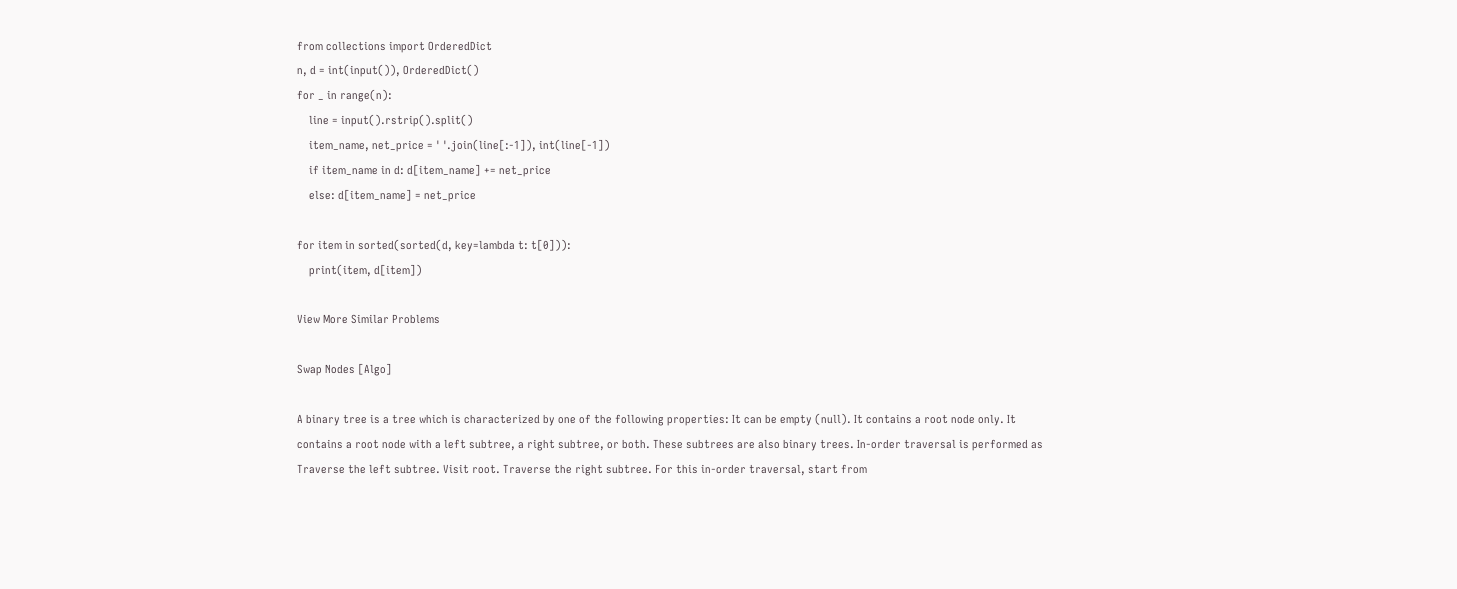from collections import OrderedDict
n, d = int(input()), OrderedDict()
for _ in range(n):
    line = input().rstrip().split()
    item_name, net_price = ' '.join(line[:-1]), int(line[-1])
    if item_name in d: d[item_name] += net_price
    else: d[item_name] = net_price

for item in sorted(sorted(d, key=lambda t: t[0])):
    print(item, d[item])

View More Similar Problems

Swap Nodes [Algo]

A binary tree is a tree which is characterized by one of the following properties: It can be empty (null). It contains a root node only. It contains a root node with a left subtree, a right subtree, or both. These subtrees are also binary trees. In-order traversal is performed as Traverse the left subtree. Visit root. Traverse the right subtree. For this in-order traversal, start from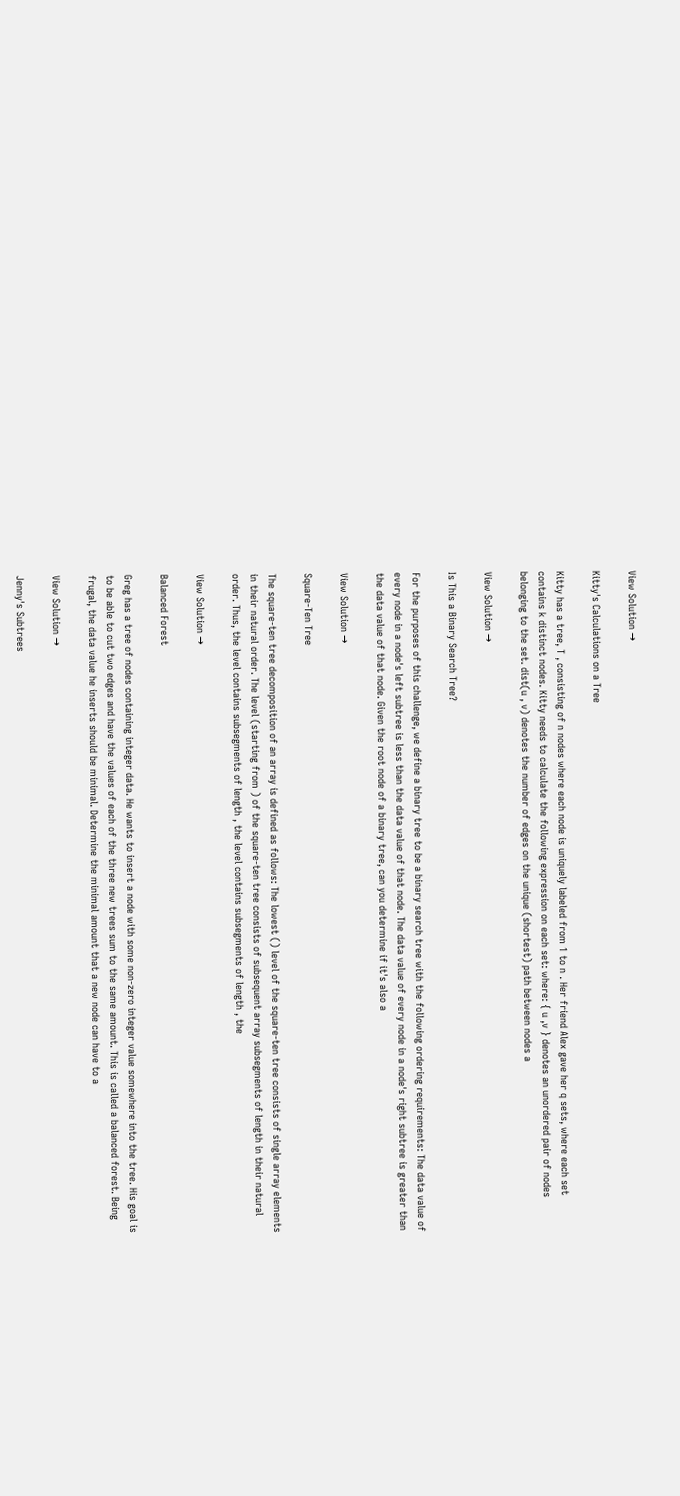View Solution →

Kitty's Calculations on a Tree

Kitty has a tree, T , consisting of n nodes where each node is uniquely labeled from 1 to n . Her friend Alex gave her q sets, where each set contains k distinct nodes. Kitty needs to calculate the following expression on each set: where: { u ,v } denotes an unordered pair of nodes belonging to the set. dist(u , v) denotes the number of edges on the unique (shortest) path between nodes a

View Solution →

Is This a Binary Search Tree?

For the purposes of this challenge, we define a binary tree to be a binary search tree with the following ordering requirements: The data value of every node in a node's left subtree is less than the data value of that node. The data value of every node in a node's right subtree is greater than the data value of that node. Given the root node of a binary tree, can you determine if it's also a

View Solution →

Square-Ten Tree

The square-ten tree decomposition of an array is defined as follows: The lowest () level of the square-ten tree consists of single array elements in their natural order. The level (starting from ) of the square-ten tree consists of subsequent array subsegments of length in their natural order. Thus, the level contains subsegments of length , the level contains subsegments of length , the

View Solution →

Balanced Forest

Greg has a tree of nodes containing integer data. He wants to insert a node with some non-zero integer value somewhere into the tree. His goal is to be able to cut two edges and have the values of each of the three new trees sum to the same amount. This is called a balanced forest. Being frugal, the data value he inserts should be minimal. Determine the minimal amount that a new node can have to a

View Solution →

Jenny's Subtrees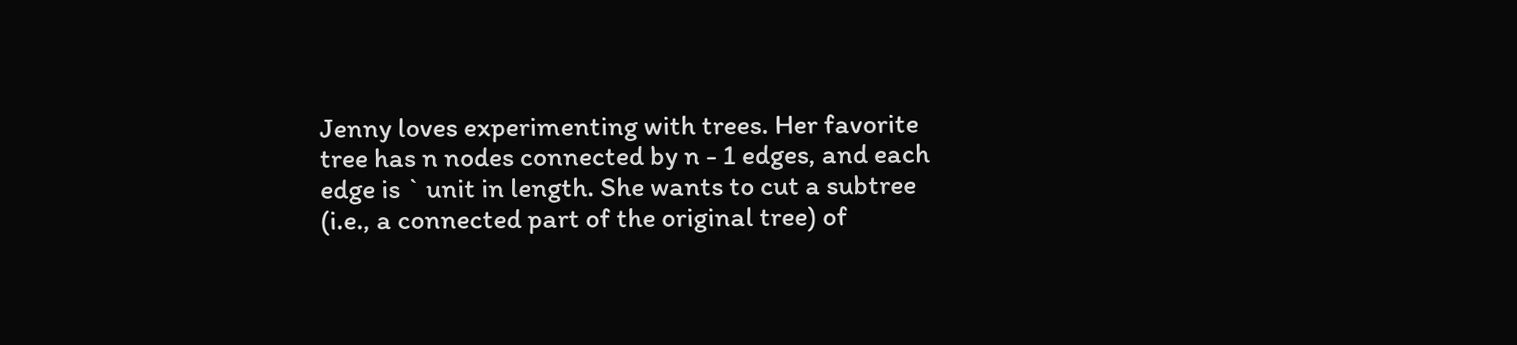Jenny loves experimenting with trees. Her favorite tree has n nodes connected by n - 1 edges, and each edge is ` unit in length. She wants to cut a subtree (i.e., a connected part of the original tree) of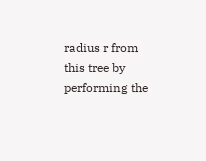radius r from this tree by performing the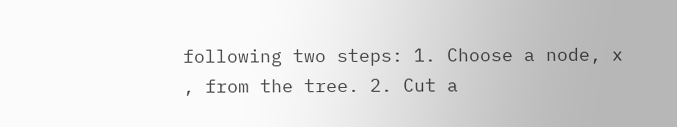following two steps: 1. Choose a node, x , from the tree. 2. Cut a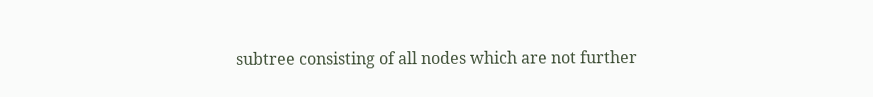subtree consisting of all nodes which are not further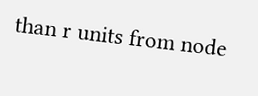than r units from node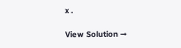x .

View Solution →